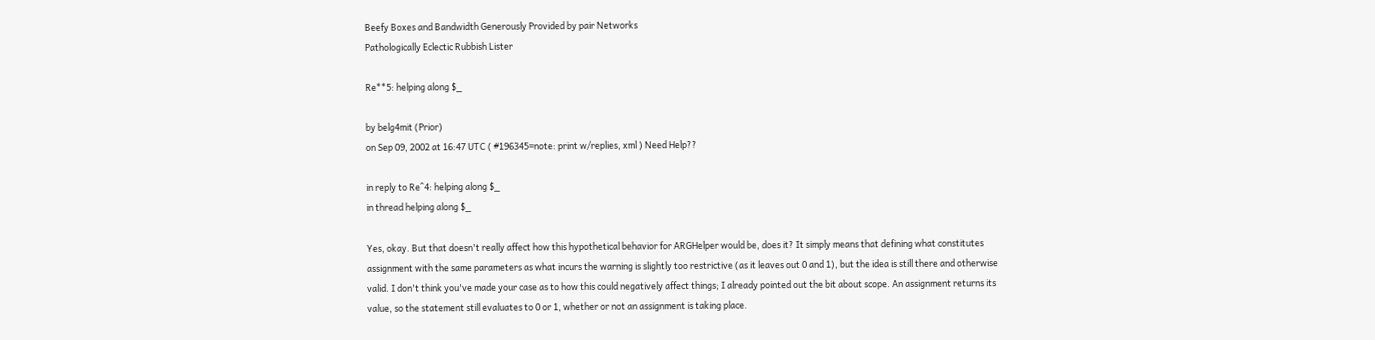Beefy Boxes and Bandwidth Generously Provided by pair Networks
Pathologically Eclectic Rubbish Lister

Re**5: helping along $_

by belg4mit (Prior)
on Sep 09, 2002 at 16:47 UTC ( #196345=note: print w/replies, xml ) Need Help??

in reply to Re^4: helping along $_
in thread helping along $_

Yes, okay. But that doesn't really affect how this hypothetical behavior for ARGHelper would be, does it? It simply means that defining what constitutes assignment with the same parameters as what incurs the warning is slightly too restrictive (as it leaves out 0 and 1), but the idea is still there and otherwise valid. I don't think you've made your case as to how this could negatively affect things; I already pointed out the bit about scope. An assignment returns its value, so the statement still evaluates to 0 or 1, whether or not an assignment is taking place.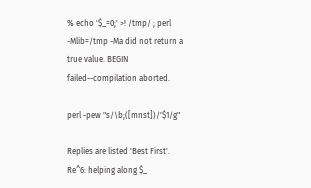% echo '$_=0;' >! /tmp/ ; perl -Mlib=/tmp -Ma did not return a true value. BEGIN failed--compilation aborted.

perl -pew "s/\b;([mnst])/'$1/g"

Replies are listed 'Best First'.
Re^6: helping along $_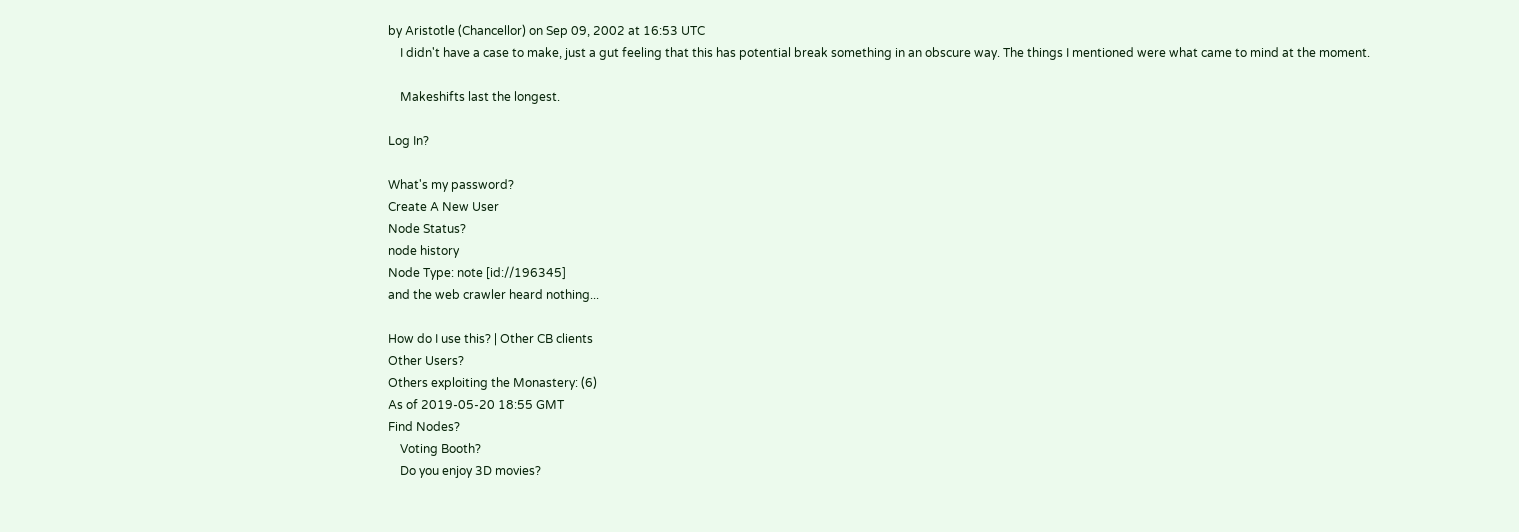by Aristotle (Chancellor) on Sep 09, 2002 at 16:53 UTC
    I didn't have a case to make, just a gut feeling that this has potential break something in an obscure way. The things I mentioned were what came to mind at the moment.

    Makeshifts last the longest.

Log In?

What's my password?
Create A New User
Node Status?
node history
Node Type: note [id://196345]
and the web crawler heard nothing...

How do I use this? | Other CB clients
Other Users?
Others exploiting the Monastery: (6)
As of 2019-05-20 18:55 GMT
Find Nodes?
    Voting Booth?
    Do you enjoy 3D movies?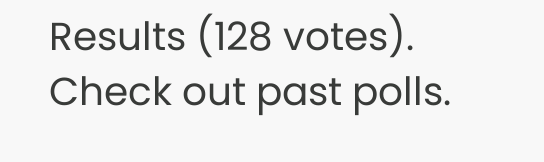Results (128 votes). Check out past polls.